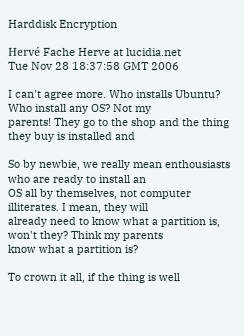Harddisk Encryption

Hervé Fache Herve at lucidia.net
Tue Nov 28 18:37:58 GMT 2006

I can't agree more. Who installs Ubuntu? Who install any OS? Not my
parents! They go to the shop and the thing they buy is installed and

So by newbie, we really mean enthousiasts who are ready to install an
OS all by themselves, not computer illiterates. I mean, they will
already need to know what a partition is, won't they? Think my parents
know what a partition is?

To crown it all, if the thing is well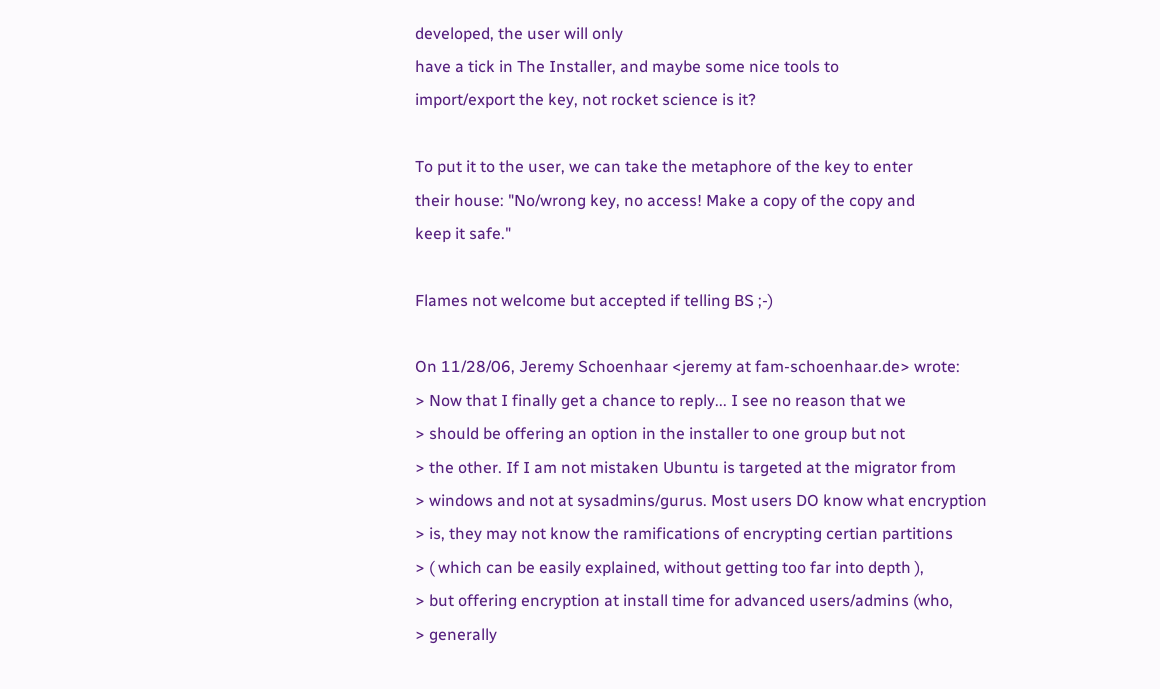developed, the user will only
have a tick in The Installer, and maybe some nice tools to
import/export the key, not rocket science is it?

To put it to the user, we can take the metaphore of the key to enter
their house: "No/wrong key, no access! Make a copy of the copy and
keep it safe."

Flames not welcome but accepted if telling BS ;-)

On 11/28/06, Jeremy Schoenhaar <jeremy at fam-schoenhaar.de> wrote:
> Now that I finally get a chance to reply... I see no reason that we
> should be offering an option in the installer to one group but not
> the other. If I am not mistaken Ubuntu is targeted at the migrator from
> windows and not at sysadmins/gurus. Most users DO know what encryption
> is, they may not know the ramifications of encrypting certian partitions
> ( which can be easily explained, without getting too far into depth ),
> but offering encryption at install time for advanced users/admins (who,
> generally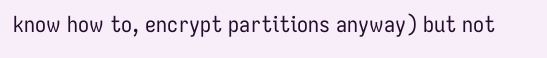know how to, encrypt partitions anyway) but not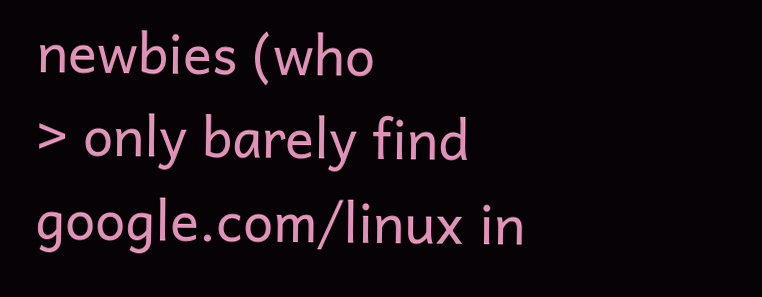newbies (who
> only barely find google.com/linux in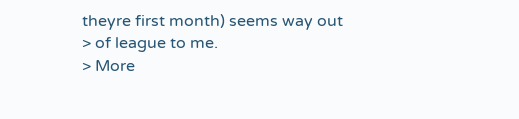theyre first month) seems way out
> of league to me.
> More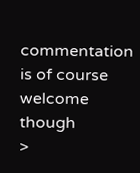commentation is of course welcome though
>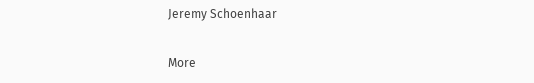Jeremy Schoenhaar

More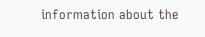information about the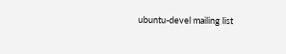ubuntu-devel mailing list